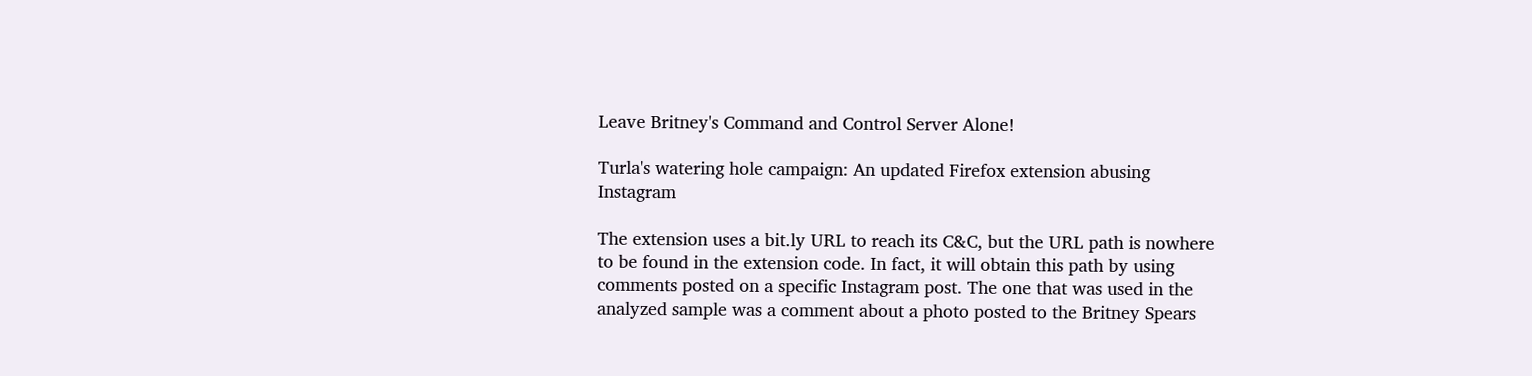Leave Britney's Command and Control Server Alone!

Turla's watering hole campaign: An updated Firefox extension abusing Instagram

The extension uses a bit.ly URL to reach its C&C, but the URL path is nowhere to be found in the extension code. In fact, it will obtain this path by using comments posted on a specific Instagram post. The one that was used in the analyzed sample was a comment about a photo posted to the Britney Spears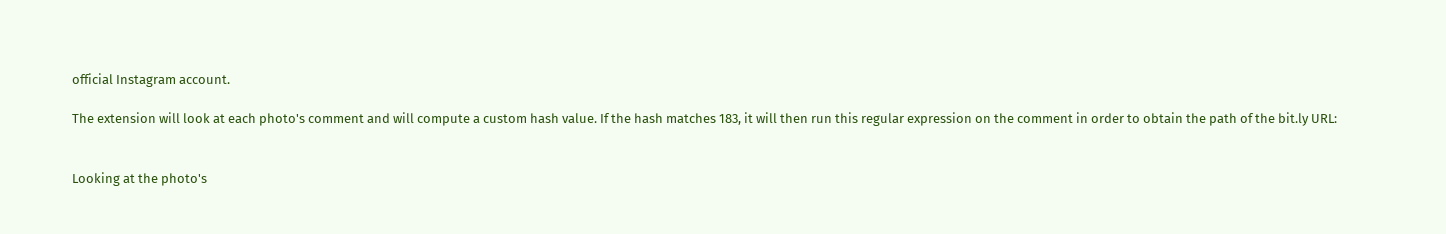official Instagram account.

The extension will look at each photo's comment and will compute a custom hash value. If the hash matches 183, it will then run this regular expression on the comment in order to obtain the path of the bit.ly URL:


Looking at the photo's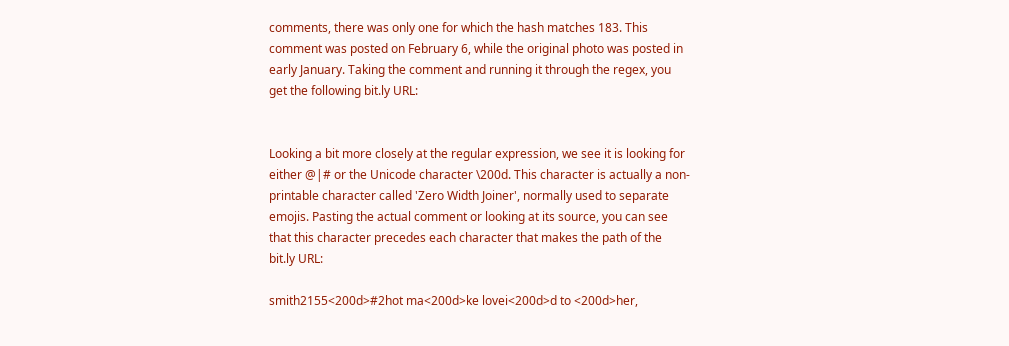comments, there was only one for which the hash matches 183. This comment was posted on February 6, while the original photo was posted in early January. Taking the comment and running it through the regex, you get the following bit.ly URL:


Looking a bit more closely at the regular expression, we see it is looking for either @|# or the Unicode character \200d. This character is actually a non-printable character called 'Zero Width Joiner', normally used to separate emojis. Pasting the actual comment or looking at its source, you can see that this character precedes each character that makes the path of the bit.ly URL:

smith2155<200d>#2hot ma<200d>ke lovei<200d>d to <200d>her,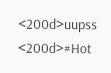<200d>uupss <200d>#Hot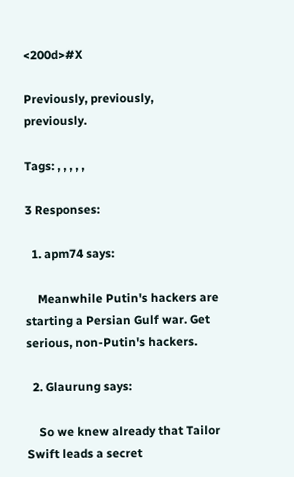<200d>#X

Previously, previously, previously.

Tags: , , , , ,

3 Responses:

  1. apm74 says:

    Meanwhile Putin's hackers are starting a Persian Gulf war. Get serious, non-Putin's hackers.

  2. Glaurung says:

    So we knew already that Tailor Swift leads a secret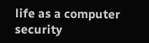life as a computer security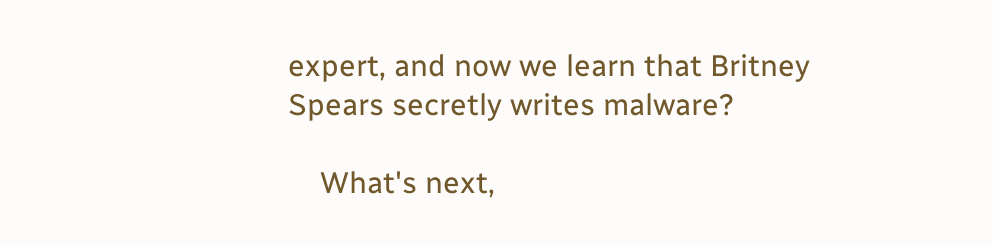expert, and now we learn that Britney Spears secretly writes malware?

    What's next,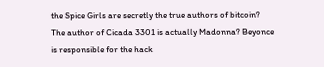the Spice Girls are secretly the true authors of bitcoin? The author of Cicada 3301 is actually Madonna? Beyonce is responsible for the hack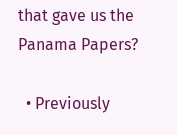that gave us the Panama Papers?

  • Previously